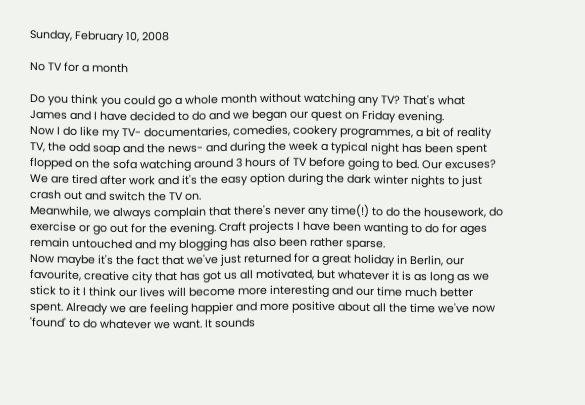Sunday, February 10, 2008

No TV for a month

Do you think you could go a whole month without watching any TV? That's what James and I have decided to do and we began our quest on Friday evening.
Now I do like my TV- documentaries, comedies, cookery programmes, a bit of reality TV, the odd soap and the news- and during the week a typical night has been spent flopped on the sofa watching around 3 hours of TV before going to bed. Our excuses? We are tired after work and it's the easy option during the dark winter nights to just crash out and switch the TV on.
Meanwhile, we always complain that there's never any time(!) to do the housework, do exercise or go out for the evening. Craft projects I have been wanting to do for ages remain untouched and my blogging has also been rather sparse.
Now maybe it's the fact that we've just returned for a great holiday in Berlin, our favourite, creative city that has got us all motivated, but whatever it is as long as we stick to it I think our lives will become more interesting and our time much better spent. Already we are feeling happier and more positive about all the time we've now 'found' to do whatever we want. It sounds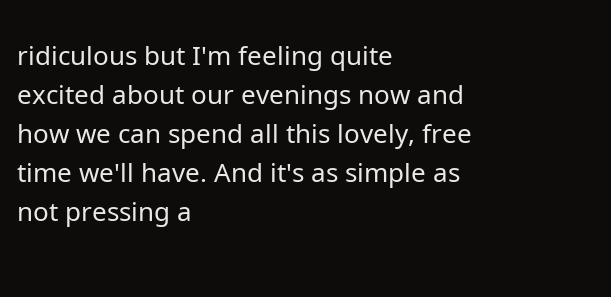ridiculous but I'm feeling quite excited about our evenings now and how we can spend all this lovely, free time we'll have. And it's as simple as not pressing a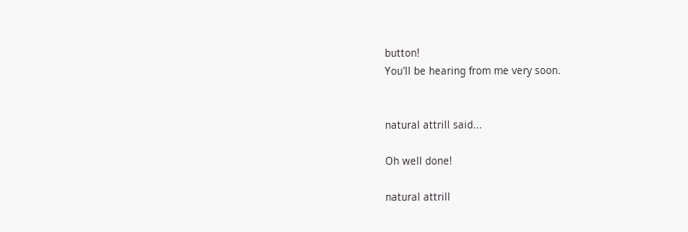button!
You'll be hearing from me very soon.


natural attrill said...

Oh well done!

natural attrill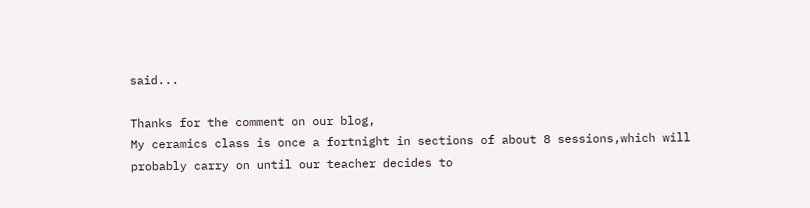said...

Thanks for the comment on our blog,
My ceramics class is once a fortnight in sections of about 8 sessions,which will probably carry on until our teacher decides to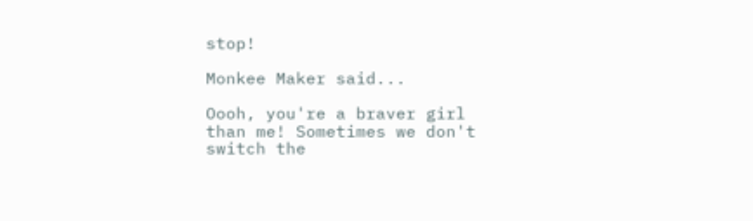stop!

Monkee Maker said...

Oooh, you're a braver girl than me! Sometimes we don't switch the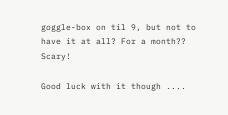goggle-box on til 9, but not to have it at all? For a month?? Scary!

Good luck with it though ....